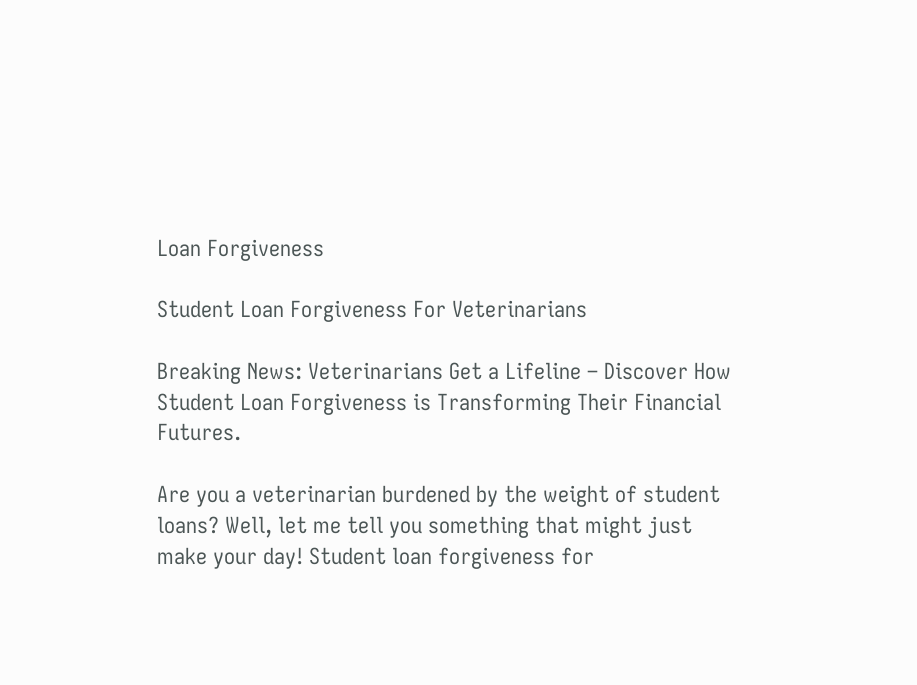Loan Forgiveness

Student Loan Forgiveness For Veterinarians

Breaking News: Veterinarians Get a Lifeline – Discover How Student Loan Forgiveness is Transforming Their Financial Futures.

Are you a veterinarian burdened by the weight of student loans? Well, let me tell you something that might just make your day! Student loan forgiveness for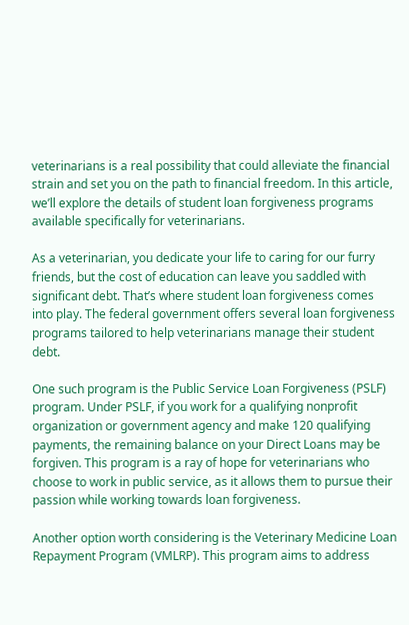veterinarians is a real possibility that could alleviate the financial strain and set you on the path to financial freedom. In this article, we’ll explore the details of student loan forgiveness programs available specifically for veterinarians.

As a veterinarian, you dedicate your life to caring for our furry friends, but the cost of education can leave you saddled with significant debt. That’s where student loan forgiveness comes into play. The federal government offers several loan forgiveness programs tailored to help veterinarians manage their student debt.

One such program is the Public Service Loan Forgiveness (PSLF) program. Under PSLF, if you work for a qualifying nonprofit organization or government agency and make 120 qualifying payments, the remaining balance on your Direct Loans may be forgiven. This program is a ray of hope for veterinarians who choose to work in public service, as it allows them to pursue their passion while working towards loan forgiveness.

Another option worth considering is the Veterinary Medicine Loan Repayment Program (VMLRP). This program aims to address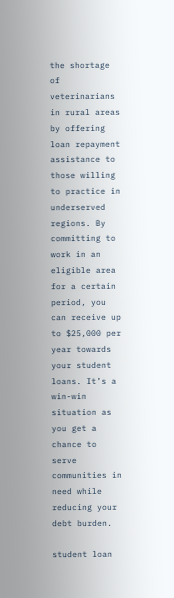the shortage of veterinarians in rural areas by offering loan repayment assistance to those willing to practice in underserved regions. By committing to work in an eligible area for a certain period, you can receive up to $25,000 per year towards your student loans. It’s a win-win situation as you get a chance to serve communities in need while reducing your debt burden.

student loan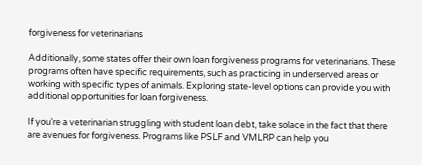forgiveness for veterinarians

Additionally, some states offer their own loan forgiveness programs for veterinarians. These programs often have specific requirements, such as practicing in underserved areas or working with specific types of animals. Exploring state-level options can provide you with additional opportunities for loan forgiveness.

If you’re a veterinarian struggling with student loan debt, take solace in the fact that there are avenues for forgiveness. Programs like PSLF and VMLRP can help you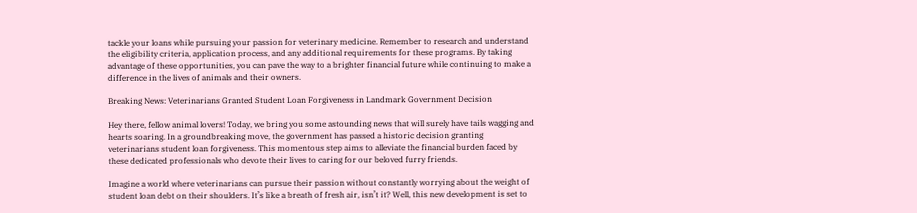tackle your loans while pursuing your passion for veterinary medicine. Remember to research and understand the eligibility criteria, application process, and any additional requirements for these programs. By taking advantage of these opportunities, you can pave the way to a brighter financial future while continuing to make a difference in the lives of animals and their owners.

Breaking News: Veterinarians Granted Student Loan Forgiveness in Landmark Government Decision

Hey there, fellow animal lovers! Today, we bring you some astounding news that will surely have tails wagging and hearts soaring. In a groundbreaking move, the government has passed a historic decision granting veterinarians student loan forgiveness. This momentous step aims to alleviate the financial burden faced by these dedicated professionals who devote their lives to caring for our beloved furry friends.

Imagine a world where veterinarians can pursue their passion without constantly worrying about the weight of student loan debt on their shoulders. It’s like a breath of fresh air, isn’t it? Well, this new development is set to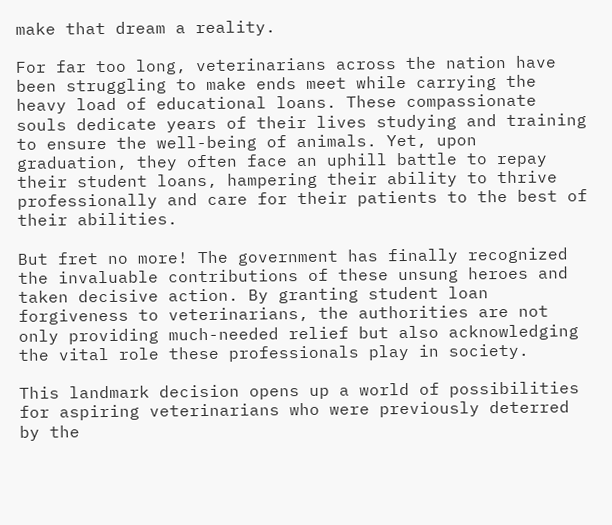make that dream a reality.

For far too long, veterinarians across the nation have been struggling to make ends meet while carrying the heavy load of educational loans. These compassionate souls dedicate years of their lives studying and training to ensure the well-being of animals. Yet, upon graduation, they often face an uphill battle to repay their student loans, hampering their ability to thrive professionally and care for their patients to the best of their abilities.

But fret no more! The government has finally recognized the invaluable contributions of these unsung heroes and taken decisive action. By granting student loan forgiveness to veterinarians, the authorities are not only providing much-needed relief but also acknowledging the vital role these professionals play in society.

This landmark decision opens up a world of possibilities for aspiring veterinarians who were previously deterred by the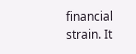financial strain. It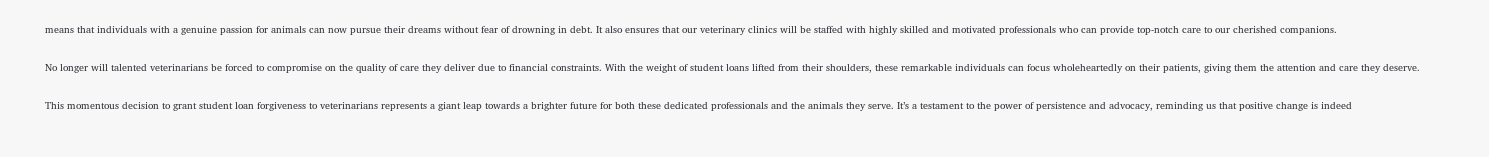means that individuals with a genuine passion for animals can now pursue their dreams without fear of drowning in debt. It also ensures that our veterinary clinics will be staffed with highly skilled and motivated professionals who can provide top-notch care to our cherished companions.

No longer will talented veterinarians be forced to compromise on the quality of care they deliver due to financial constraints. With the weight of student loans lifted from their shoulders, these remarkable individuals can focus wholeheartedly on their patients, giving them the attention and care they deserve.

This momentous decision to grant student loan forgiveness to veterinarians represents a giant leap towards a brighter future for both these dedicated professionals and the animals they serve. It’s a testament to the power of persistence and advocacy, reminding us that positive change is indeed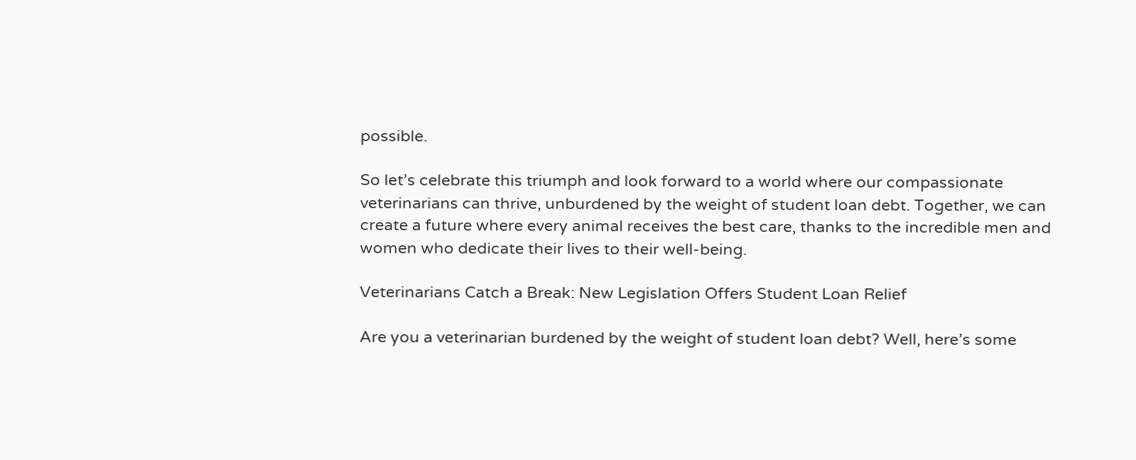possible.

So let’s celebrate this triumph and look forward to a world where our compassionate veterinarians can thrive, unburdened by the weight of student loan debt. Together, we can create a future where every animal receives the best care, thanks to the incredible men and women who dedicate their lives to their well-being.

Veterinarians Catch a Break: New Legislation Offers Student Loan Relief

Are you a veterinarian burdened by the weight of student loan debt? Well, here’s some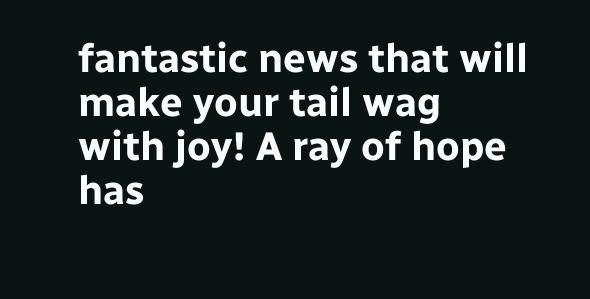fantastic news that will make your tail wag with joy! A ray of hope has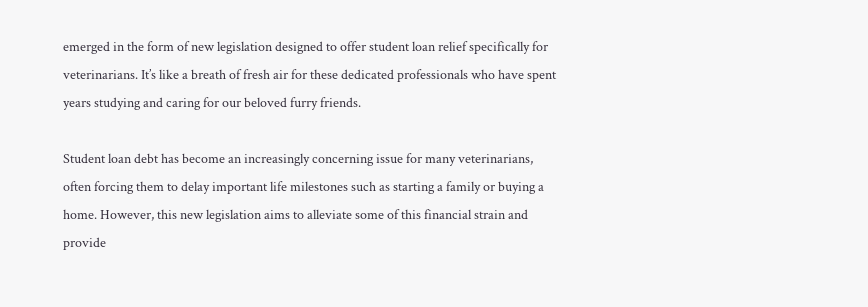emerged in the form of new legislation designed to offer student loan relief specifically for veterinarians. It’s like a breath of fresh air for these dedicated professionals who have spent years studying and caring for our beloved furry friends.

Student loan debt has become an increasingly concerning issue for many veterinarians, often forcing them to delay important life milestones such as starting a family or buying a home. However, this new legislation aims to alleviate some of this financial strain and provide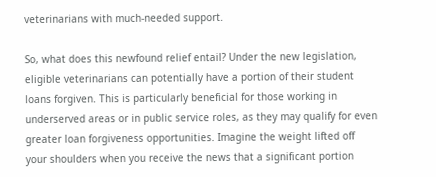veterinarians with much-needed support.

So, what does this newfound relief entail? Under the new legislation, eligible veterinarians can potentially have a portion of their student loans forgiven. This is particularly beneficial for those working in underserved areas or in public service roles, as they may qualify for even greater loan forgiveness opportunities. Imagine the weight lifted off your shoulders when you receive the news that a significant portion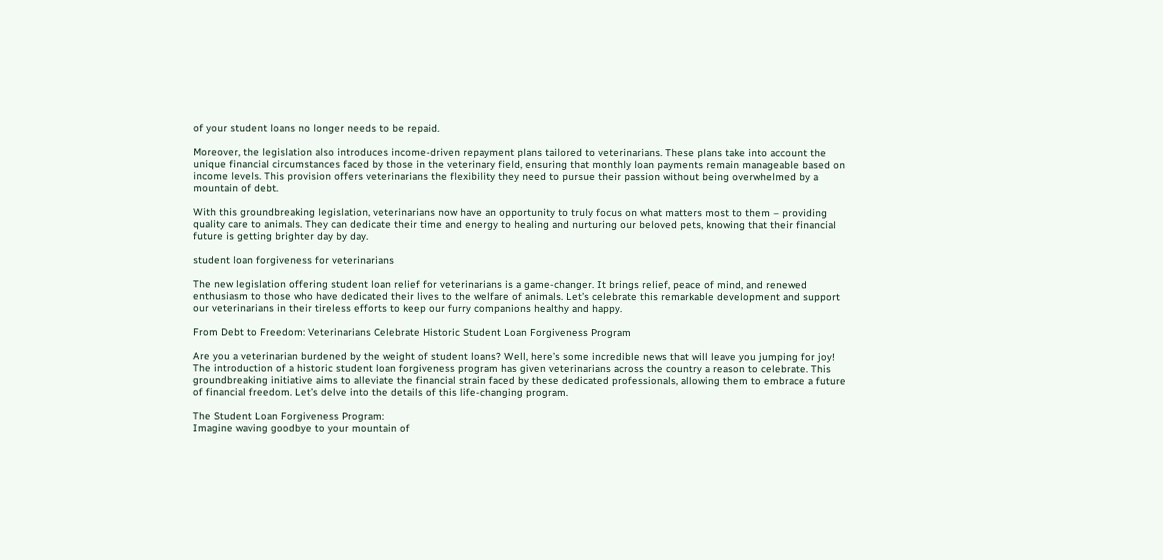of your student loans no longer needs to be repaid.

Moreover, the legislation also introduces income-driven repayment plans tailored to veterinarians. These plans take into account the unique financial circumstances faced by those in the veterinary field, ensuring that monthly loan payments remain manageable based on income levels. This provision offers veterinarians the flexibility they need to pursue their passion without being overwhelmed by a mountain of debt.

With this groundbreaking legislation, veterinarians now have an opportunity to truly focus on what matters most to them – providing quality care to animals. They can dedicate their time and energy to healing and nurturing our beloved pets, knowing that their financial future is getting brighter day by day.

student loan forgiveness for veterinarians

The new legislation offering student loan relief for veterinarians is a game-changer. It brings relief, peace of mind, and renewed enthusiasm to those who have dedicated their lives to the welfare of animals. Let’s celebrate this remarkable development and support our veterinarians in their tireless efforts to keep our furry companions healthy and happy.

From Debt to Freedom: Veterinarians Celebrate Historic Student Loan Forgiveness Program

Are you a veterinarian burdened by the weight of student loans? Well, here’s some incredible news that will leave you jumping for joy! The introduction of a historic student loan forgiveness program has given veterinarians across the country a reason to celebrate. This groundbreaking initiative aims to alleviate the financial strain faced by these dedicated professionals, allowing them to embrace a future of financial freedom. Let’s delve into the details of this life-changing program.

The Student Loan Forgiveness Program:
Imagine waving goodbye to your mountain of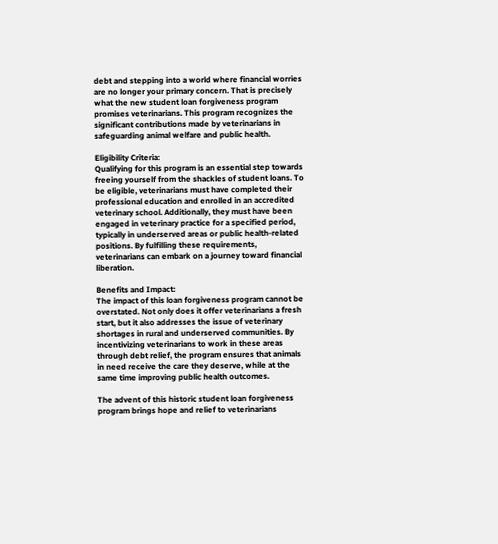debt and stepping into a world where financial worries are no longer your primary concern. That is precisely what the new student loan forgiveness program promises veterinarians. This program recognizes the significant contributions made by veterinarians in safeguarding animal welfare and public health.

Eligibility Criteria:
Qualifying for this program is an essential step towards freeing yourself from the shackles of student loans. To be eligible, veterinarians must have completed their professional education and enrolled in an accredited veterinary school. Additionally, they must have been engaged in veterinary practice for a specified period, typically in underserved areas or public health-related positions. By fulfilling these requirements, veterinarians can embark on a journey toward financial liberation.

Benefits and Impact:
The impact of this loan forgiveness program cannot be overstated. Not only does it offer veterinarians a fresh start, but it also addresses the issue of veterinary shortages in rural and underserved communities. By incentivizing veterinarians to work in these areas through debt relief, the program ensures that animals in need receive the care they deserve, while at the same time improving public health outcomes.

The advent of this historic student loan forgiveness program brings hope and relief to veterinarians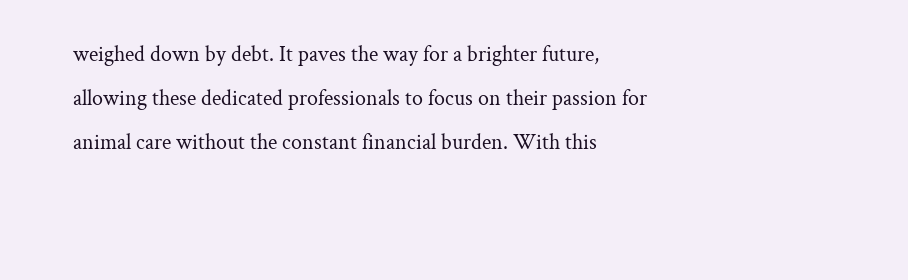weighed down by debt. It paves the way for a brighter future, allowing these dedicated professionals to focus on their passion for animal care without the constant financial burden. With this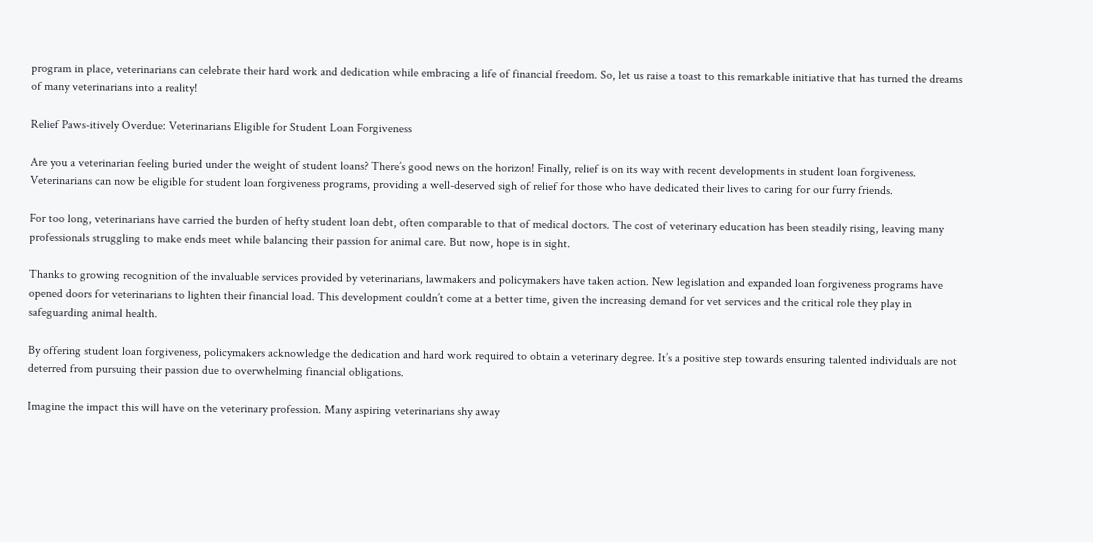program in place, veterinarians can celebrate their hard work and dedication while embracing a life of financial freedom. So, let us raise a toast to this remarkable initiative that has turned the dreams of many veterinarians into a reality!

Relief Paws-itively Overdue: Veterinarians Eligible for Student Loan Forgiveness

Are you a veterinarian feeling buried under the weight of student loans? There’s good news on the horizon! Finally, relief is on its way with recent developments in student loan forgiveness. Veterinarians can now be eligible for student loan forgiveness programs, providing a well-deserved sigh of relief for those who have dedicated their lives to caring for our furry friends.

For too long, veterinarians have carried the burden of hefty student loan debt, often comparable to that of medical doctors. The cost of veterinary education has been steadily rising, leaving many professionals struggling to make ends meet while balancing their passion for animal care. But now, hope is in sight.

Thanks to growing recognition of the invaluable services provided by veterinarians, lawmakers and policymakers have taken action. New legislation and expanded loan forgiveness programs have opened doors for veterinarians to lighten their financial load. This development couldn’t come at a better time, given the increasing demand for vet services and the critical role they play in safeguarding animal health.

By offering student loan forgiveness, policymakers acknowledge the dedication and hard work required to obtain a veterinary degree. It’s a positive step towards ensuring talented individuals are not deterred from pursuing their passion due to overwhelming financial obligations.

Imagine the impact this will have on the veterinary profession. Many aspiring veterinarians shy away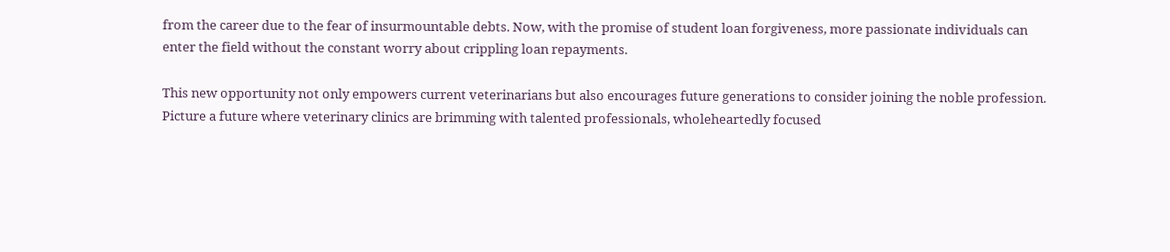from the career due to the fear of insurmountable debts. Now, with the promise of student loan forgiveness, more passionate individuals can enter the field without the constant worry about crippling loan repayments.

This new opportunity not only empowers current veterinarians but also encourages future generations to consider joining the noble profession. Picture a future where veterinary clinics are brimming with talented professionals, wholeheartedly focused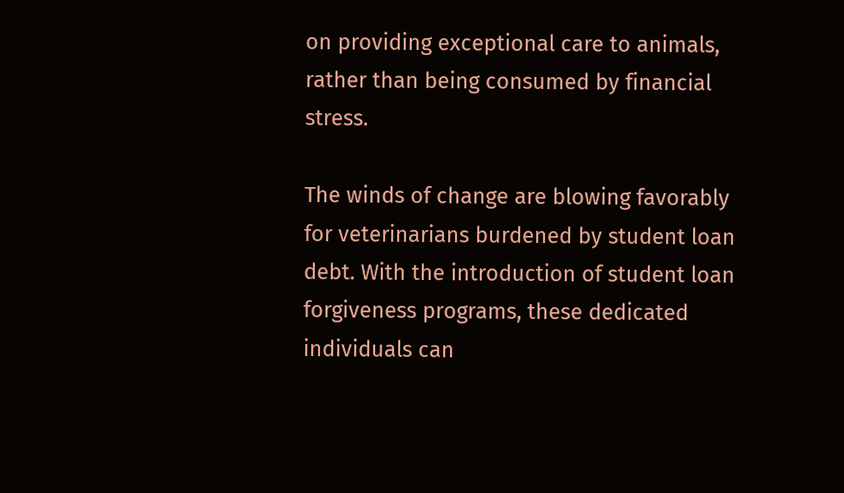on providing exceptional care to animals, rather than being consumed by financial stress.

The winds of change are blowing favorably for veterinarians burdened by student loan debt. With the introduction of student loan forgiveness programs, these dedicated individuals can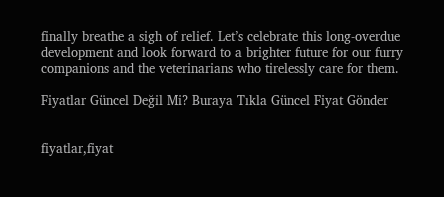finally breathe a sigh of relief. Let’s celebrate this long-overdue development and look forward to a brighter future for our furry companions and the veterinarians who tirelessly care for them.

Fiyatlar Güncel Değil Mi? Buraya Tıkla Güncel Fiyat Gönder


fiyatlar,fiyat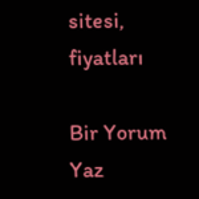sitesi, fiyatları

Bir Yorum Yaz